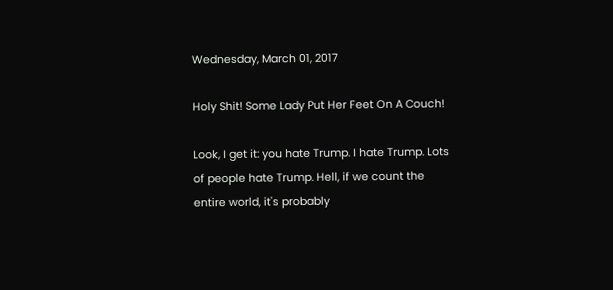Wednesday, March 01, 2017

Holy Shit! Some Lady Put Her Feet On A Couch!

Look, I get it: you hate Trump. I hate Trump. Lots of people hate Trump. Hell, if we count the entire world, it's probably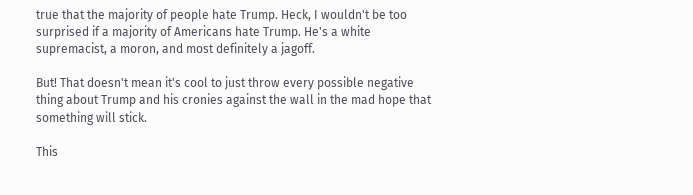true that the majority of people hate Trump. Heck, I wouldn't be too surprised if a majority of Americans hate Trump. He's a white supremacist, a moron, and most definitely a jagoff.

But! That doesn't mean it's cool to just throw every possible negative thing about Trump and his cronies against the wall in the mad hope that something will stick.

This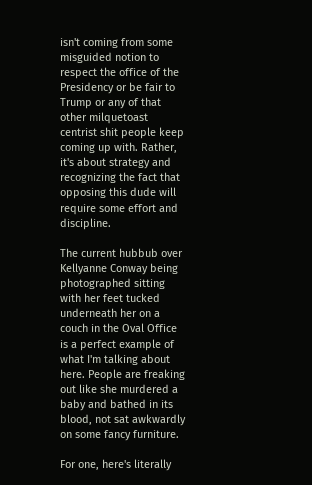isn't coming from some misguided notion to respect the office of the Presidency or be fair to Trump or any of that other milquetoast centrist shit people keep coming up with. Rather, it's about strategy and recognizing the fact that opposing this dude will require some effort and discipline.

The current hubbub over Kellyanne Conway being photographed sitting with her feet tucked underneath her on a couch in the Oval Office is a perfect example of what I'm talking about here. People are freaking out like she murdered a baby and bathed in its blood, not sat awkwardly on some fancy furniture.

For one, here's literally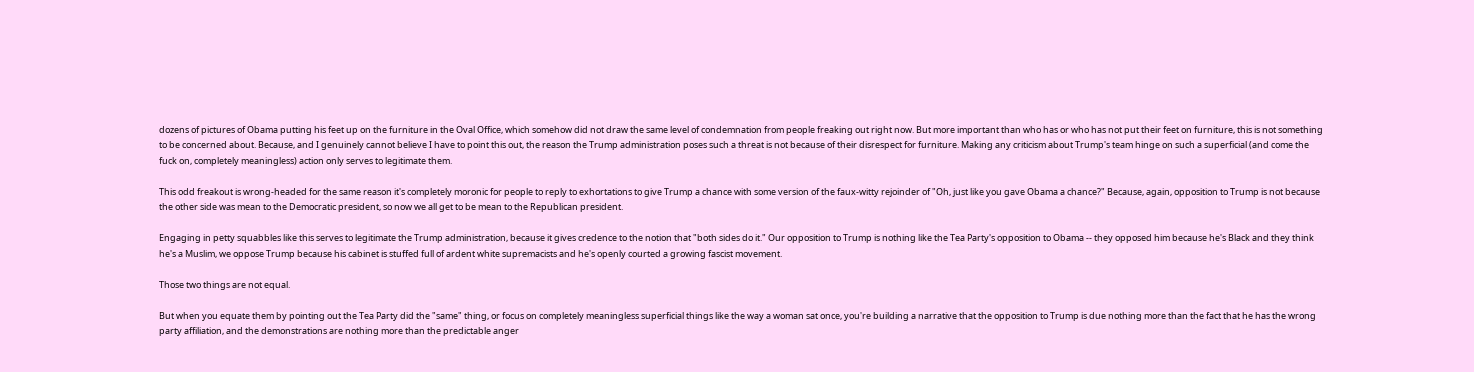dozens of pictures of Obama putting his feet up on the furniture in the Oval Office, which somehow did not draw the same level of condemnation from people freaking out right now. But more important than who has or who has not put their feet on furniture, this is not something to be concerned about. Because, and I genuinely cannot believe I have to point this out, the reason the Trump administration poses such a threat is not because of their disrespect for furniture. Making any criticism about Trump's team hinge on such a superficial (and come the fuck on, completely meaningless) action only serves to legitimate them.

This odd freakout is wrong-headed for the same reason it's completely moronic for people to reply to exhortations to give Trump a chance with some version of the faux-witty rejoinder of "Oh, just like you gave Obama a chance?" Because, again, opposition to Trump is not because the other side was mean to the Democratic president, so now we all get to be mean to the Republican president.

Engaging in petty squabbles like this serves to legitimate the Trump administration, because it gives credence to the notion that "both sides do it." Our opposition to Trump is nothing like the Tea Party's opposition to Obama -- they opposed him because he's Black and they think he's a Muslim, we oppose Trump because his cabinet is stuffed full of ardent white supremacists and he's openly courted a growing fascist movement.

Those two things are not equal.

But when you equate them by pointing out the Tea Party did the "same" thing, or focus on completely meaningless superficial things like the way a woman sat once, you're building a narrative that the opposition to Trump is due nothing more than the fact that he has the wrong party affiliation, and the demonstrations are nothing more than the predictable anger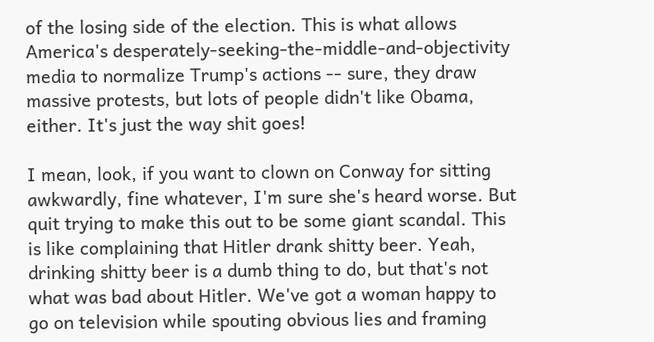of the losing side of the election. This is what allows America's desperately-seeking-the-middle-and-objectivity media to normalize Trump's actions -- sure, they draw massive protests, but lots of people didn't like Obama, either. It's just the way shit goes!

I mean, look, if you want to clown on Conway for sitting awkwardly, fine whatever, I'm sure she's heard worse. But quit trying to make this out to be some giant scandal. This is like complaining that Hitler drank shitty beer. Yeah, drinking shitty beer is a dumb thing to do, but that's not what was bad about Hitler. We've got a woman happy to go on television while spouting obvious lies and framing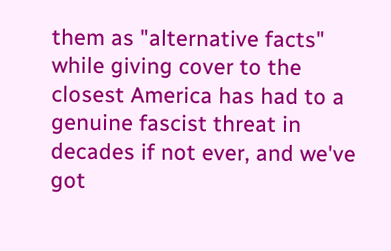them as "alternative facts" while giving cover to the closest America has had to a genuine fascist threat in decades if not ever, and we've got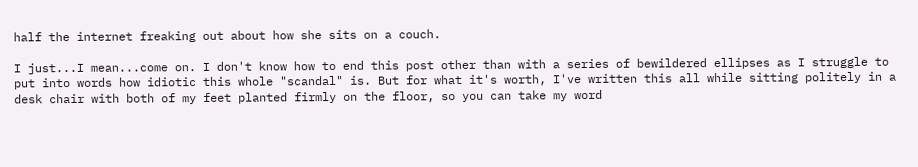half the internet freaking out about how she sits on a couch.

I just...I mean...come on. I don't know how to end this post other than with a series of bewildered ellipses as I struggle to put into words how idiotic this whole "scandal" is. But for what it's worth, I've written this all while sitting politely in a desk chair with both of my feet planted firmly on the floor, so you can take my word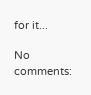for it...

No comments: